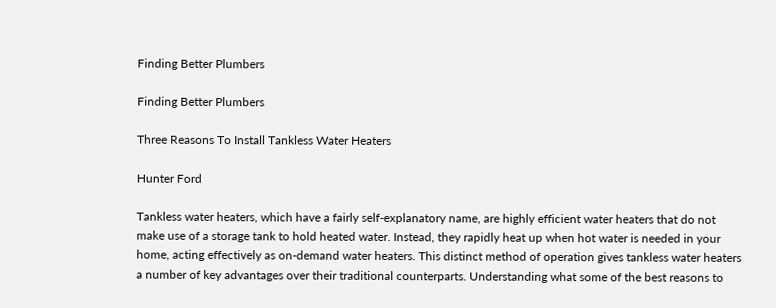Finding Better Plumbers

Finding Better Plumbers

Three Reasons To Install Tankless Water Heaters

Hunter Ford

Tankless water heaters, which have a fairly self-explanatory name, are highly efficient water heaters that do not make use of a storage tank to hold heated water. Instead, they rapidly heat up when hot water is needed in your home, acting effectively as on-demand water heaters. This distinct method of operation gives tankless water heaters a number of key advantages over their traditional counterparts. Understanding what some of the best reasons to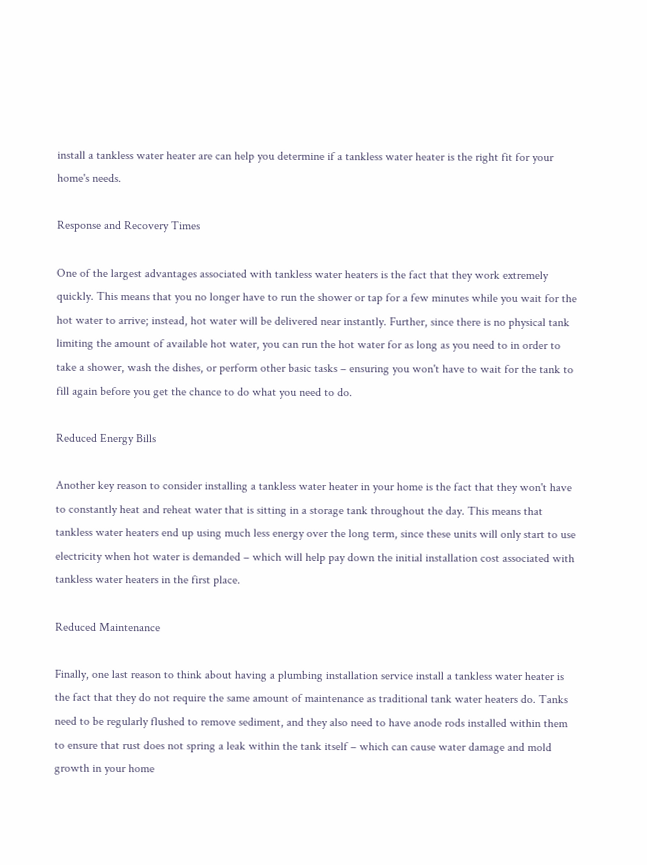install a tankless water heater are can help you determine if a tankless water heater is the right fit for your home's needs.

Response and Recovery Times

One of the largest advantages associated with tankless water heaters is the fact that they work extremely quickly. This means that you no longer have to run the shower or tap for a few minutes while you wait for the hot water to arrive; instead, hot water will be delivered near instantly. Further, since there is no physical tank limiting the amount of available hot water, you can run the hot water for as long as you need to in order to take a shower, wash the dishes, or perform other basic tasks – ensuring you won't have to wait for the tank to fill again before you get the chance to do what you need to do.

Reduced Energy Bills

Another key reason to consider installing a tankless water heater in your home is the fact that they won't have to constantly heat and reheat water that is sitting in a storage tank throughout the day. This means that tankless water heaters end up using much less energy over the long term, since these units will only start to use electricity when hot water is demanded – which will help pay down the initial installation cost associated with tankless water heaters in the first place.

Reduced Maintenance

Finally, one last reason to think about having a plumbing installation service install a tankless water heater is the fact that they do not require the same amount of maintenance as traditional tank water heaters do. Tanks need to be regularly flushed to remove sediment, and they also need to have anode rods installed within them to ensure that rust does not spring a leak within the tank itself – which can cause water damage and mold growth in your home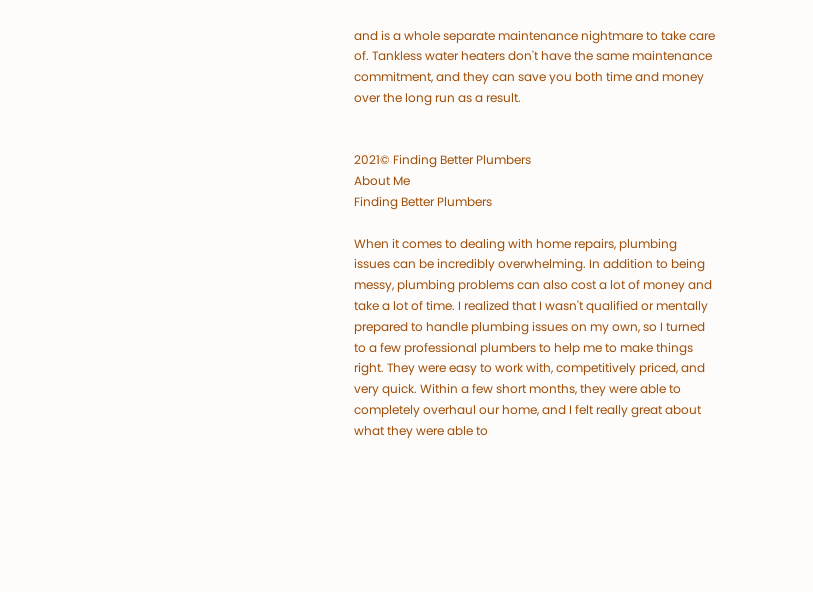and is a whole separate maintenance nightmare to take care of. Tankless water heaters don't have the same maintenance commitment, and they can save you both time and money over the long run as a result.


2021© Finding Better Plumbers
About Me
Finding Better Plumbers

When it comes to dealing with home repairs, plumbing issues can be incredibly overwhelming. In addition to being messy, plumbing problems can also cost a lot of money and take a lot of time. I realized that I wasn't qualified or mentally prepared to handle plumbing issues on my own, so I turned to a few professional plumbers to help me to make things right. They were easy to work with, competitively priced, and very quick. Within a few short months, they were able to completely overhaul our home, and I felt really great about what they were able to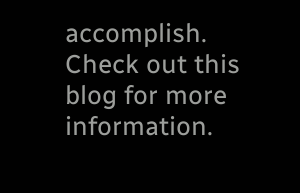accomplish. Check out this blog for more information.